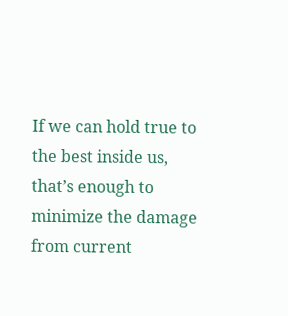If we can hold true to the best inside us, that’s enough to minimize the damage from current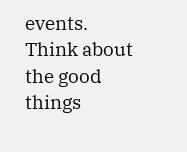events.  Think about the good things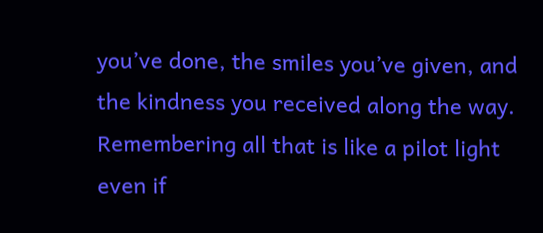you’ve done, the smiles you’ve given, and the kindness you received along the way.  Remembering all that is like a pilot light even if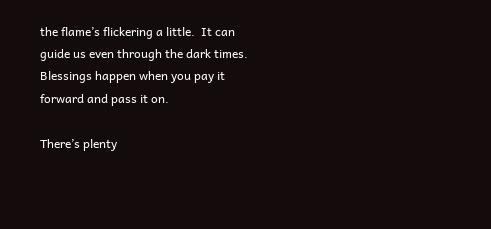the flame’s flickering a little.  It can guide us even through the dark times.  Blessings happen when you pay it forward and pass it on.

There’s plenty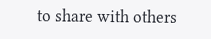to share with others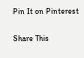Pin It on Pinterest

Share This